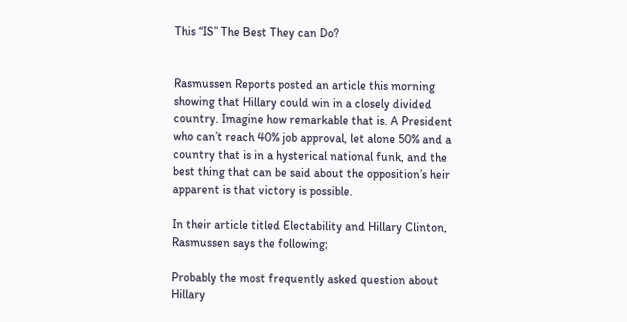This “IS” The Best They can Do?


Rasmussen Reports posted an article this morning showing that Hillary could win in a closely divided country. Imagine how remarkable that is. A President who can’t reach 40% job approval, let alone 50% and a country that is in a hysterical national funk, and the best thing that can be said about the opposition’s heir apparent is that victory is possible.

In their article titled Electability and Hillary Clinton, Rasmussen says the following;

Probably the most frequently asked question about Hillary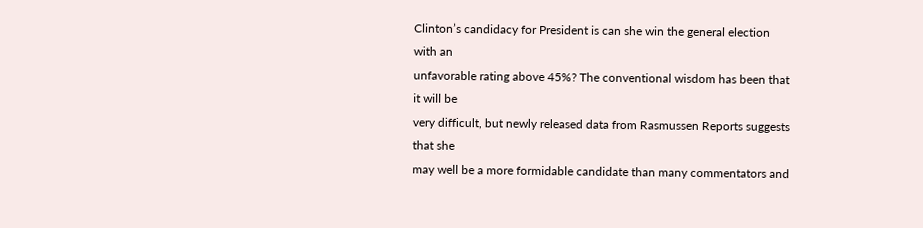Clinton’s candidacy for President is can she win the general election with an
unfavorable rating above 45%? The conventional wisdom has been that it will be
very difficult, but newly released data from Rasmussen Reports suggests that she
may well be a more formidable candidate than many commentators and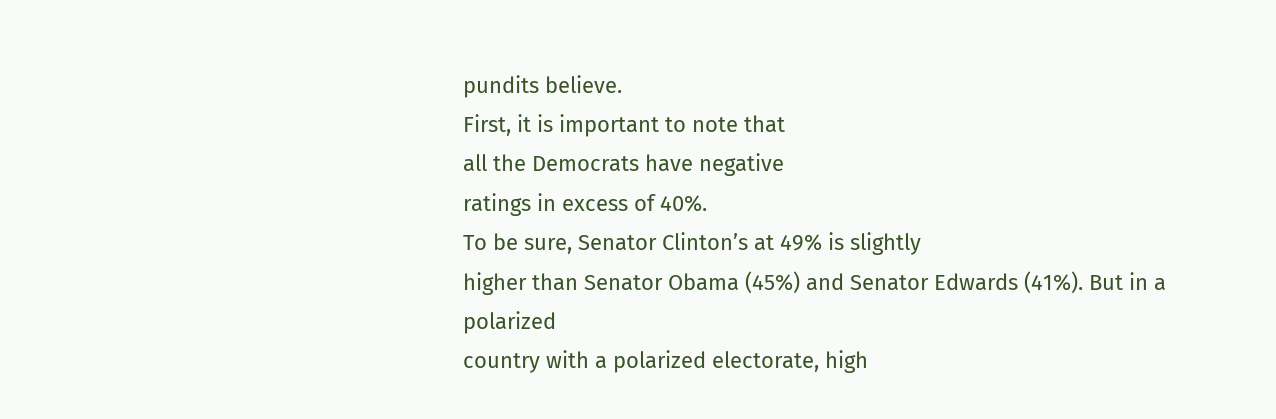pundits believe.
First, it is important to note that
all the Democrats have negative
ratings in excess of 40%.
To be sure, Senator Clinton’s at 49% is slightly
higher than Senator Obama (45%) and Senator Edwards (41%). But in a polarized
country with a polarized electorate, high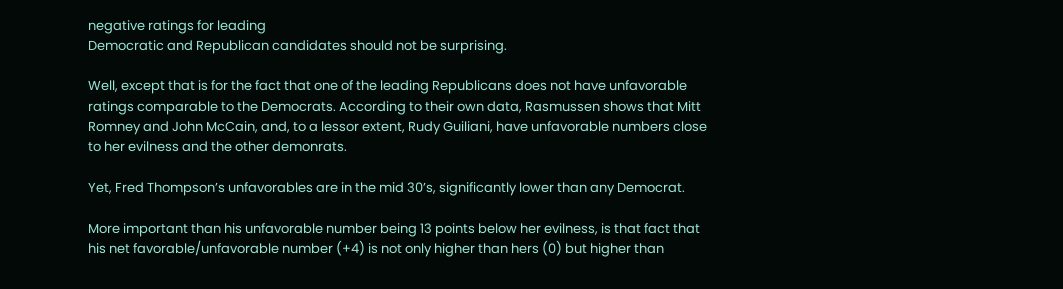negative ratings for leading
Democratic and Republican candidates should not be surprising.

Well, except that is for the fact that one of the leading Republicans does not have unfavorable ratings comparable to the Democrats. According to their own data, Rasmussen shows that Mitt Romney and John McCain, and, to a lessor extent, Rudy Guiliani, have unfavorable numbers close to her evilness and the other demonrats.

Yet, Fred Thompson’s unfavorables are in the mid 30’s, significantly lower than any Democrat.

More important than his unfavorable number being 13 points below her evilness, is that fact that his net favorable/unfavorable number (+4) is not only higher than hers (0) but higher than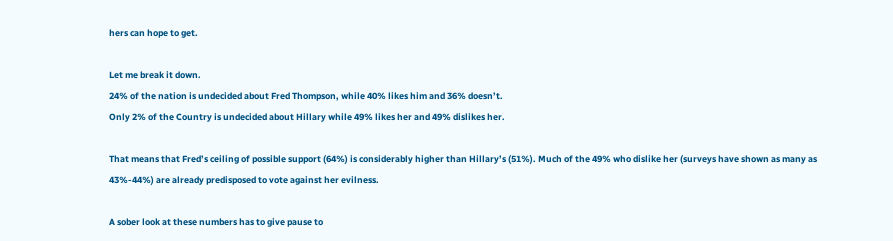hers can hope to get.

Let me break it down.
24% of the nation is undecided about Fred Thompson, while 40% likes him and 36% doesn’t.
Only 2% of the Country is undecided about Hillary while 49% likes her and 49% dislikes her.

That means that Fred’s ceiling of possible support (64%) is considerably higher than Hillary’s (51%). Much of the 49% who dislike her (surveys have shown as many as 43%-44%) are already predisposed to vote against her evilness.

A sober look at these numbers has to give pause to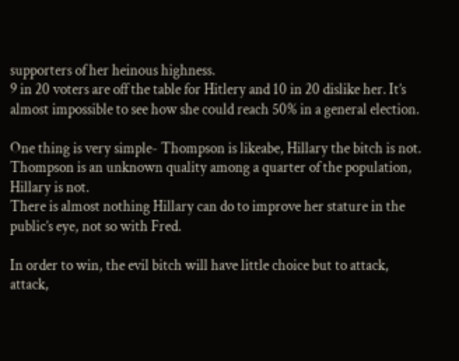supporters of her heinous highness.
9 in 20 voters are off the table for Hitlery and 10 in 20 dislike her. It’s almost impossible to see how she could reach 50% in a general election.

One thing is very simple- Thompson is likeabe, Hillary the bitch is not. Thompson is an unknown quality among a quarter of the population, Hillary is not.
There is almost nothing Hillary can do to improve her stature in the public’s eye, not so with Fred.

In order to win, the evil bitch will have little choice but to attack, attack,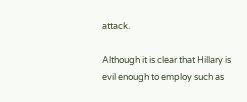attack.

Although it is clear that Hillary is evil enough to employ such as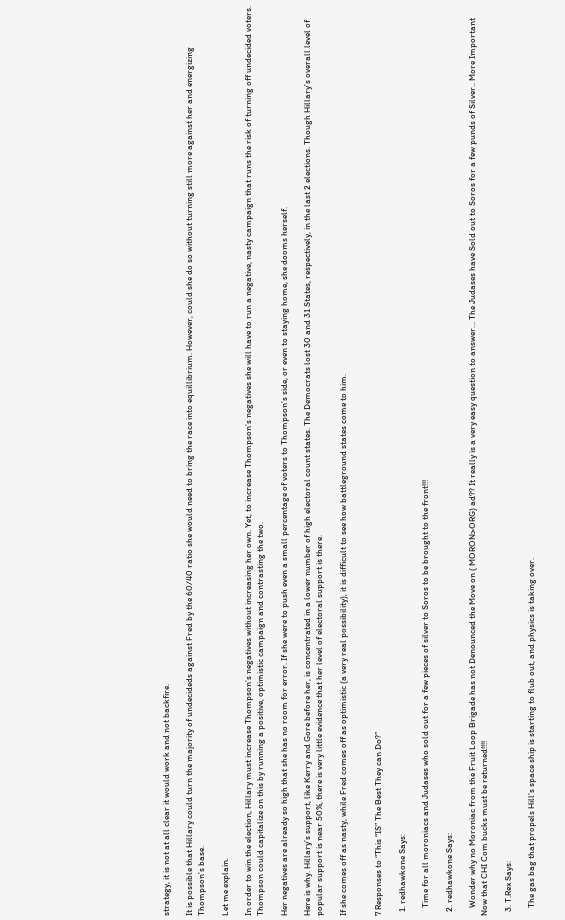strategy, it is not at all clear it would work and not backfire.

It is possible that Hillary could turn the majority of undecideds against Fred by the 60/40 ratio she would need to bring the race into equillibrium. However, could she do so without turning still more against her and energizing Thompson’s base.

Let me explain.

In order to win the election, Hillary must increase Thompson’s negatives without increasing her own. Yet, to increase Thompson’s negatives she will have to run a negative, nasty campaign that runs the risk of turning off undecided voters. Thompson could capitalize on this by running a positive, optimistic campaign and contrasting the two.

Her negatives are already so high that she has no room for error. If she were to push even a small percentage of voters to Thompson’s side, or even to staying home, she dooms herself.

Here is why. Hillary’s support, like Kerry and Gore before her, is concentrated in a lower number of high electoral count states. The Democrats lost 30 and 31 States, respectively, in the last 2 elections. Though Hillary’s overall level of popular support is near 50%, there is very little evidence that her level of electoral support is there.

If she comes off as nasty, while Fred comes off as optimistic (a very real possibility), it is difficult to see how battleground states come to him.


7 Responses to “This “IS” The Best They can Do?”

  1. redhawkone Says:

    Time for all moroniacs and Judases who sold out for a few pieces of silver to Soros to be brought to the front!!!

  2. redhawkone Says:

    Wonder why no Moroniac from the Fruit Loop Brigade has not Denounced the Move on ( MORON>ORG) ad?? It really is a very easy question to answer… The Judases have Sold out to Soros for a few punds of Silver.. More Important Now that CHI Com bucks must be returned!!!!

  3. T.Rex Says:

    The gas bag that propels Hill’s space ship is starting to flub out, and physics is taking over.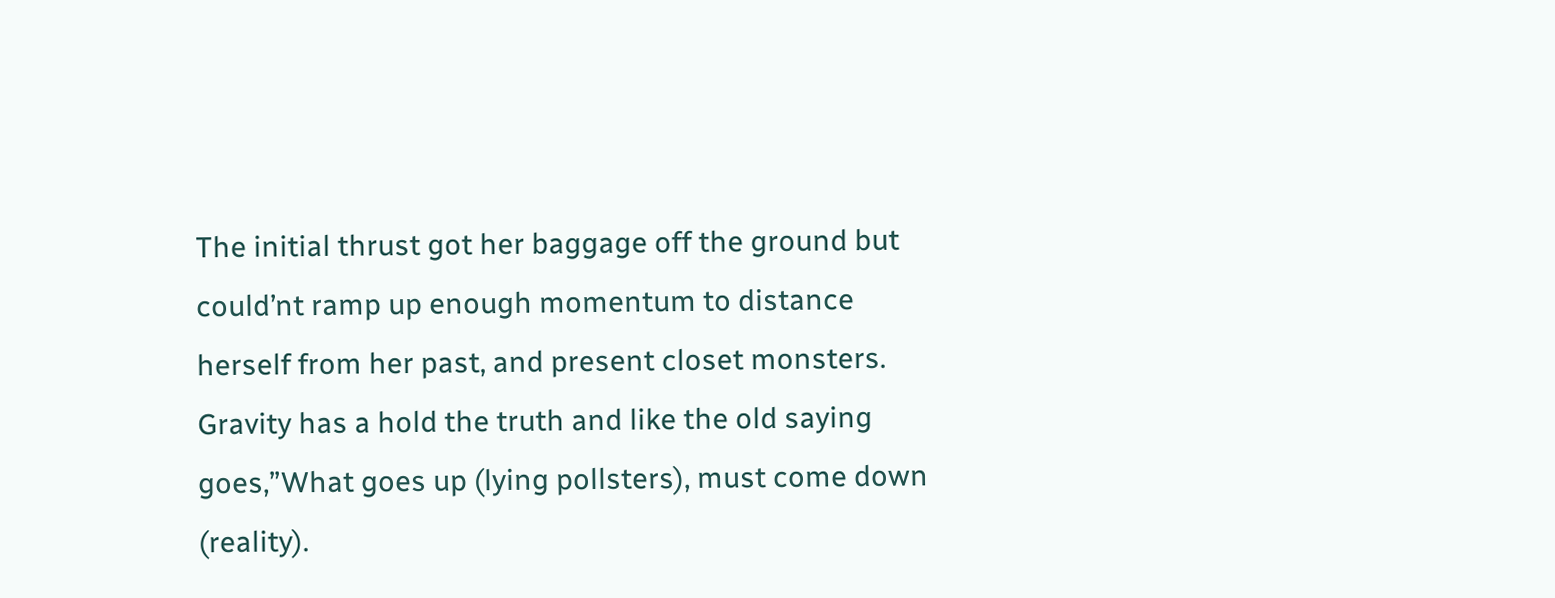The initial thrust got her baggage off the ground but could’nt ramp up enough momentum to distance herself from her past, and present closet monsters. Gravity has a hold the truth and like the old saying goes,”What goes up (lying pollsters), must come down (reality).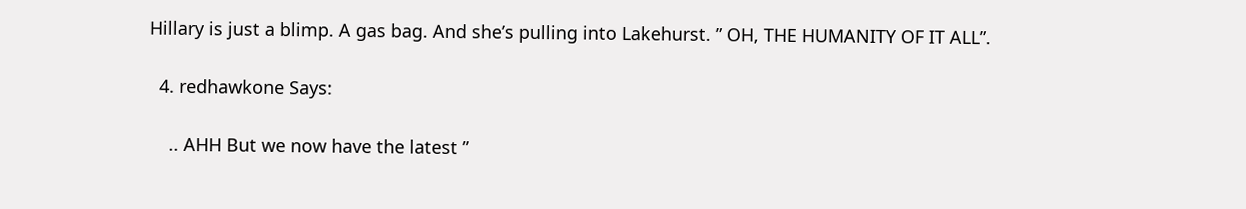Hillary is just a blimp. A gas bag. And she’s pulling into Lakehurst. ” OH, THE HUMANITY OF IT ALL”.

  4. redhawkone Says:

    .. AHH But we now have the latest ”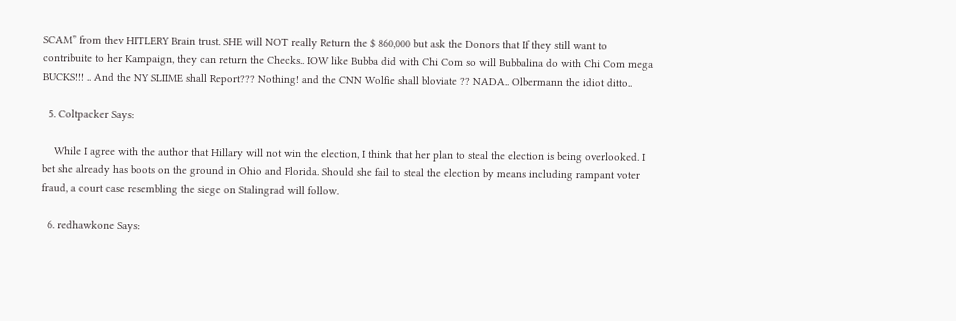SCAM” from thev HITLERY Brain trust. SHE will NOT really Return the $ 860,000 but ask the Donors that If they still want to contribuite to her Kampaign, they can return the Checks.. IOW like Bubba did with Chi Com so will Bubbalina do with Chi Com mega BUCKS!!! .. And the NY SLIIME shall Report??? Nothing! and the CNN Wolfie shall bloviate ?? NADA.. Olbermann the idiot ditto..

  5. Coltpacker Says:

    While I agree with the author that Hillary will not win the election, I think that her plan to steal the election is being overlooked. I bet she already has boots on the ground in Ohio and Florida. Should she fail to steal the election by means including rampant voter fraud, a court case resembling the siege on Stalingrad will follow.

  6. redhawkone Says: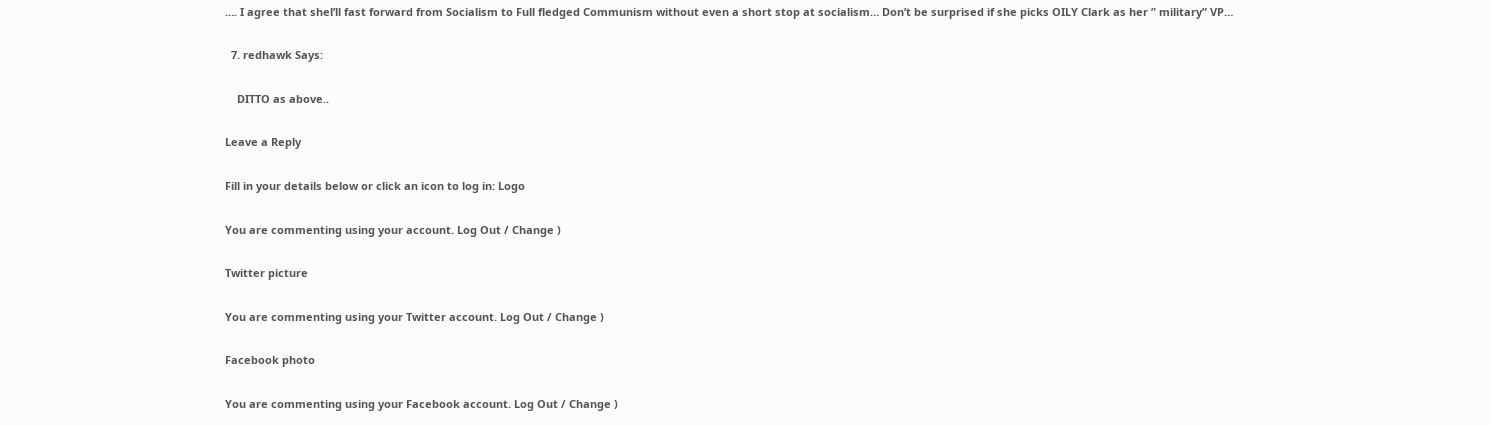…. I agree that shel’ll fast forward from Socialism to Full fledged Communism without even a short stop at socialism… Don’t be surprised if she picks OILY Clark as her ” military” VP…

  7. redhawk Says:

    DITTO as above..

Leave a Reply

Fill in your details below or click an icon to log in: Logo

You are commenting using your account. Log Out / Change )

Twitter picture

You are commenting using your Twitter account. Log Out / Change )

Facebook photo

You are commenting using your Facebook account. Log Out / Change )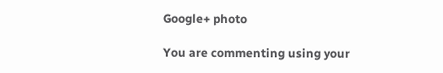Google+ photo

You are commenting using your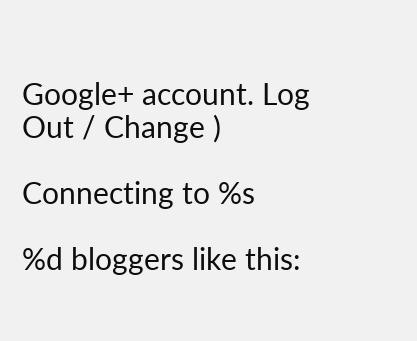Google+ account. Log Out / Change )

Connecting to %s

%d bloggers like this: